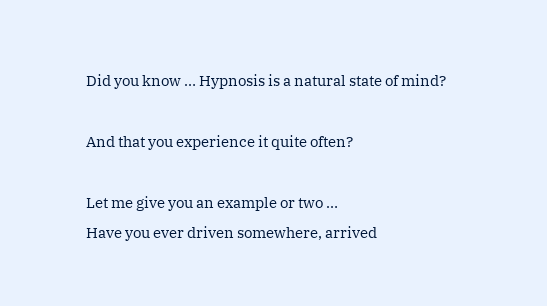Did you know … Hypnosis is a natural state of mind?

And that you experience it quite often?

Let me give you an example or two …
Have you ever driven somewhere, arrived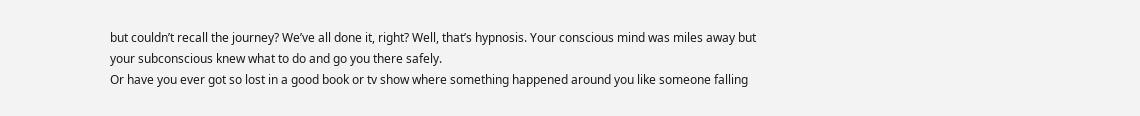but couldn’t recall the journey? We’ve all done it, right? Well, that’s hypnosis. Your conscious mind was miles away but your subconscious knew what to do and go you there safely.
Or have you ever got so lost in a good book or tv show where something happened around you like someone falling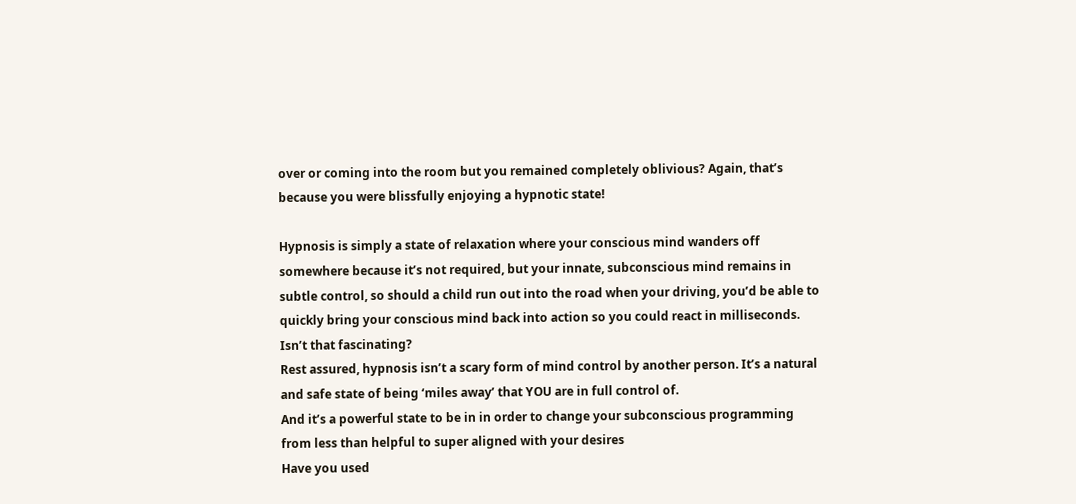over or coming into the room but you remained completely oblivious? Again, that’s because you were blissfully enjoying a hypnotic state!

Hypnosis is simply a state of relaxation where your conscious mind wanders off somewhere because it’s not required, but your innate, subconscious mind remains in subtle control, so should a child run out into the road when your driving, you’d be able to quickly bring your conscious mind back into action so you could react in milliseconds.
Isn’t that fascinating?
Rest assured, hypnosis isn’t a scary form of mind control by another person. It’s a natural and safe state of being ‘miles away’ that YOU are in full control of.
And it’s a powerful state to be in in order to change your subconscious programming from less than helpful to super aligned with your desires
Have you used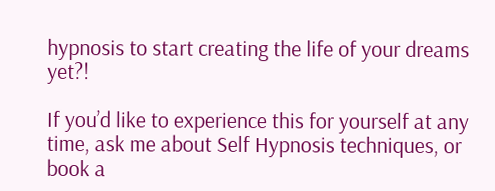hypnosis to start creating the life of your dreams yet?!

If you’d like to experience this for yourself at any time, ask me about Self Hypnosis techniques, or book a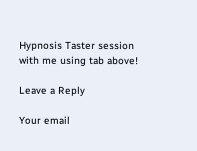Hypnosis Taster session with me using tab above!

Leave a Reply

Your email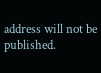address will not be published.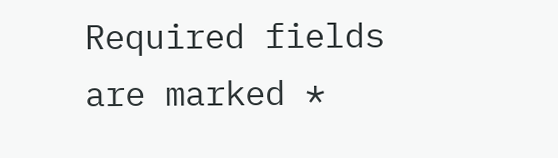Required fields are marked *